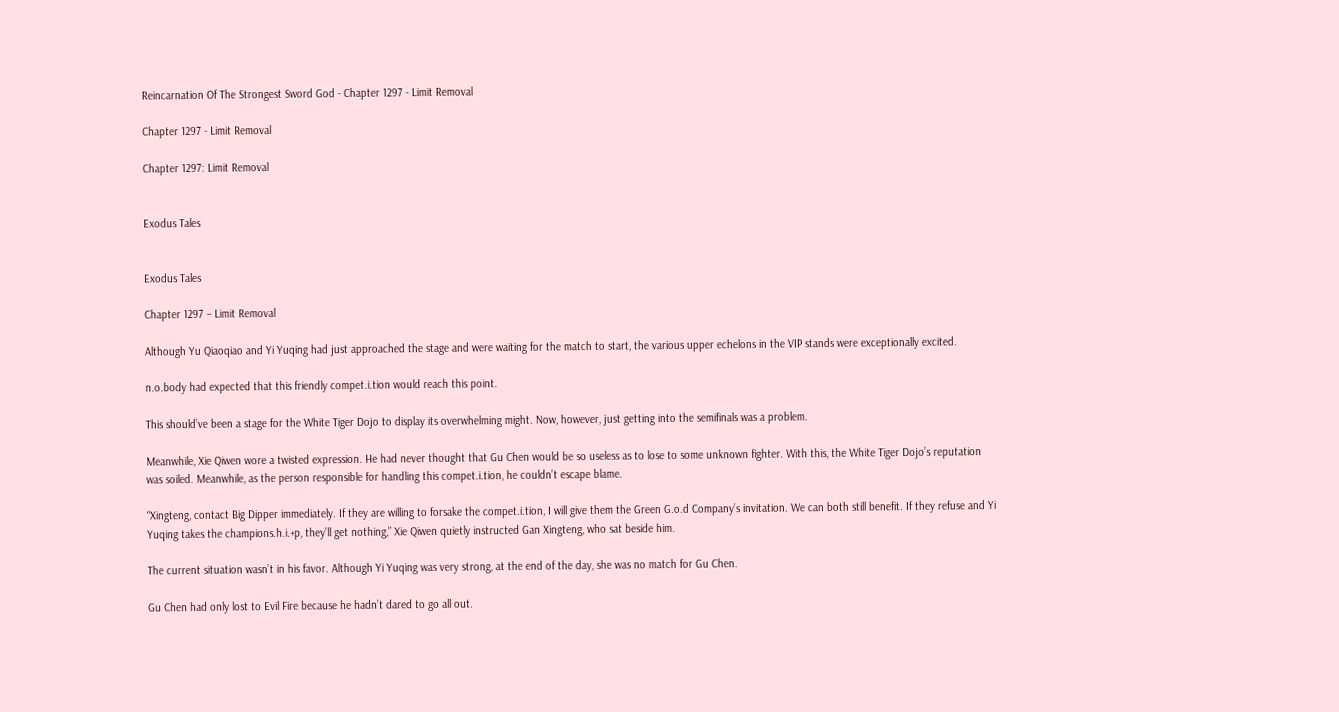Reincarnation Of The Strongest Sword God - Chapter 1297 - Limit Removal

Chapter 1297 - Limit Removal

Chapter 1297: Limit Removal


Exodus Tales


Exodus Tales

Chapter 1297 – Limit Removal

Although Yu Qiaoqiao and Yi Yuqing had just approached the stage and were waiting for the match to start, the various upper echelons in the VIP stands were exceptionally excited.

n.o.body had expected that this friendly compet.i.tion would reach this point.

This should’ve been a stage for the White Tiger Dojo to display its overwhelming might. Now, however, just getting into the semifinals was a problem.

Meanwhile, Xie Qiwen wore a twisted expression. He had never thought that Gu Chen would be so useless as to lose to some unknown fighter. With this, the White Tiger Dojo’s reputation was soiled. Meanwhile, as the person responsible for handling this compet.i.tion, he couldn’t escape blame.

“Xingteng, contact Big Dipper immediately. If they are willing to forsake the compet.i.tion, I will give them the Green G.o.d Company’s invitation. We can both still benefit. If they refuse and Yi Yuqing takes the champions.h.i.+p, they’ll get nothing,” Xie Qiwen quietly instructed Gan Xingteng, who sat beside him.

The current situation wasn’t in his favor. Although Yi Yuqing was very strong, at the end of the day, she was no match for Gu Chen.

Gu Chen had only lost to Evil Fire because he hadn’t dared to go all out.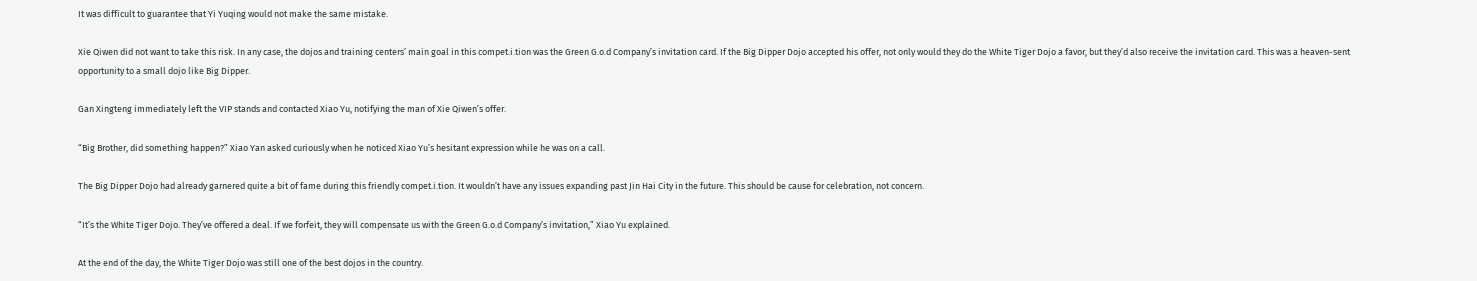It was difficult to guarantee that Yi Yuqing would not make the same mistake.

Xie Qiwen did not want to take this risk. In any case, the dojos and training centers’ main goal in this compet.i.tion was the Green G.o.d Company’s invitation card. If the Big Dipper Dojo accepted his offer, not only would they do the White Tiger Dojo a favor, but they’d also receive the invitation card. This was a heaven-sent opportunity to a small dojo like Big Dipper.

Gan Xingteng immediately left the VIP stands and contacted Xiao Yu, notifying the man of Xie Qiwen’s offer.

“Big Brother, did something happen?” Xiao Yan asked curiously when he noticed Xiao Yu’s hesitant expression while he was on a call.

The Big Dipper Dojo had already garnered quite a bit of fame during this friendly compet.i.tion. It wouldn’t have any issues expanding past Jin Hai City in the future. This should be cause for celebration, not concern.

“It’s the White Tiger Dojo. They’ve offered a deal. If we forfeit, they will compensate us with the Green G.o.d Company’s invitation,” Xiao Yu explained.

At the end of the day, the White Tiger Dojo was still one of the best dojos in the country.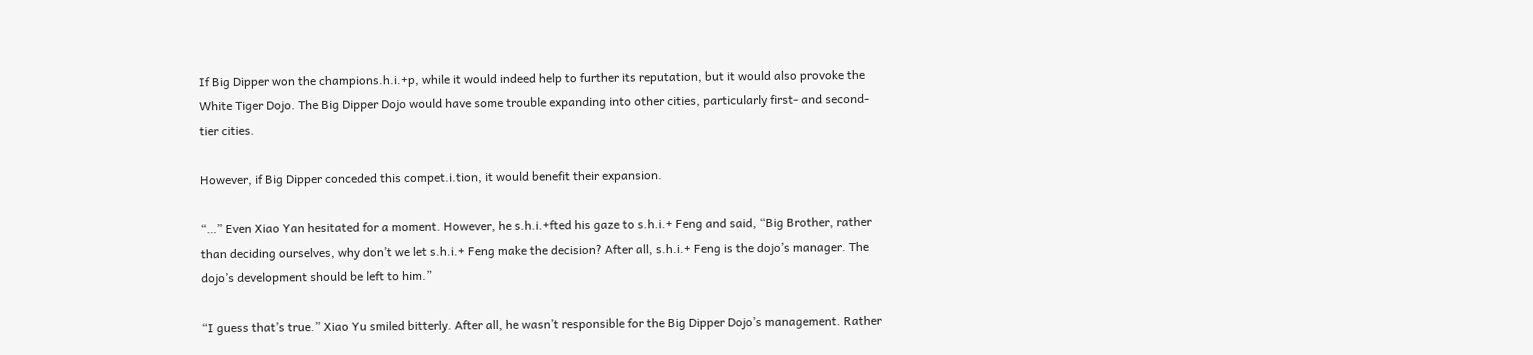If Big Dipper won the champions.h.i.+p, while it would indeed help to further its reputation, but it would also provoke the White Tiger Dojo. The Big Dipper Dojo would have some trouble expanding into other cities, particularly first- and second-tier cities.

However, if Big Dipper conceded this compet.i.tion, it would benefit their expansion.

“…” Even Xiao Yan hesitated for a moment. However, he s.h.i.+fted his gaze to s.h.i.+ Feng and said, “Big Brother, rather than deciding ourselves, why don’t we let s.h.i.+ Feng make the decision? After all, s.h.i.+ Feng is the dojo’s manager. The dojo’s development should be left to him.”

“I guess that’s true.” Xiao Yu smiled bitterly. After all, he wasn’t responsible for the Big Dipper Dojo’s management. Rather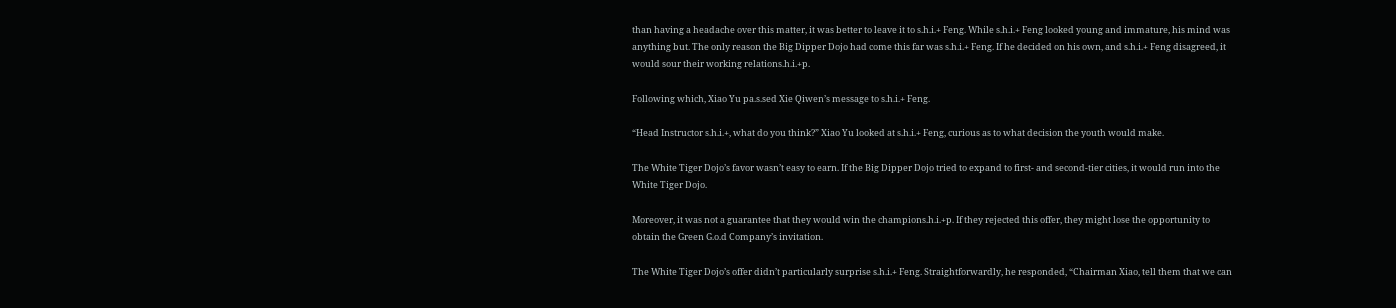than having a headache over this matter, it was better to leave it to s.h.i.+ Feng. While s.h.i.+ Feng looked young and immature, his mind was anything but. The only reason the Big Dipper Dojo had come this far was s.h.i.+ Feng. If he decided on his own, and s.h.i.+ Feng disagreed, it would sour their working relations.h.i.+p.

Following which, Xiao Yu pa.s.sed Xie Qiwen’s message to s.h.i.+ Feng.

“Head Instructor s.h.i.+, what do you think?” Xiao Yu looked at s.h.i.+ Feng, curious as to what decision the youth would make.

The White Tiger Dojo’s favor wasn’t easy to earn. If the Big Dipper Dojo tried to expand to first- and second-tier cities, it would run into the White Tiger Dojo.

Moreover, it was not a guarantee that they would win the champions.h.i.+p. If they rejected this offer, they might lose the opportunity to obtain the Green G.o.d Company’s invitation.

The White Tiger Dojo’s offer didn’t particularly surprise s.h.i.+ Feng. Straightforwardly, he responded, “Chairman Xiao, tell them that we can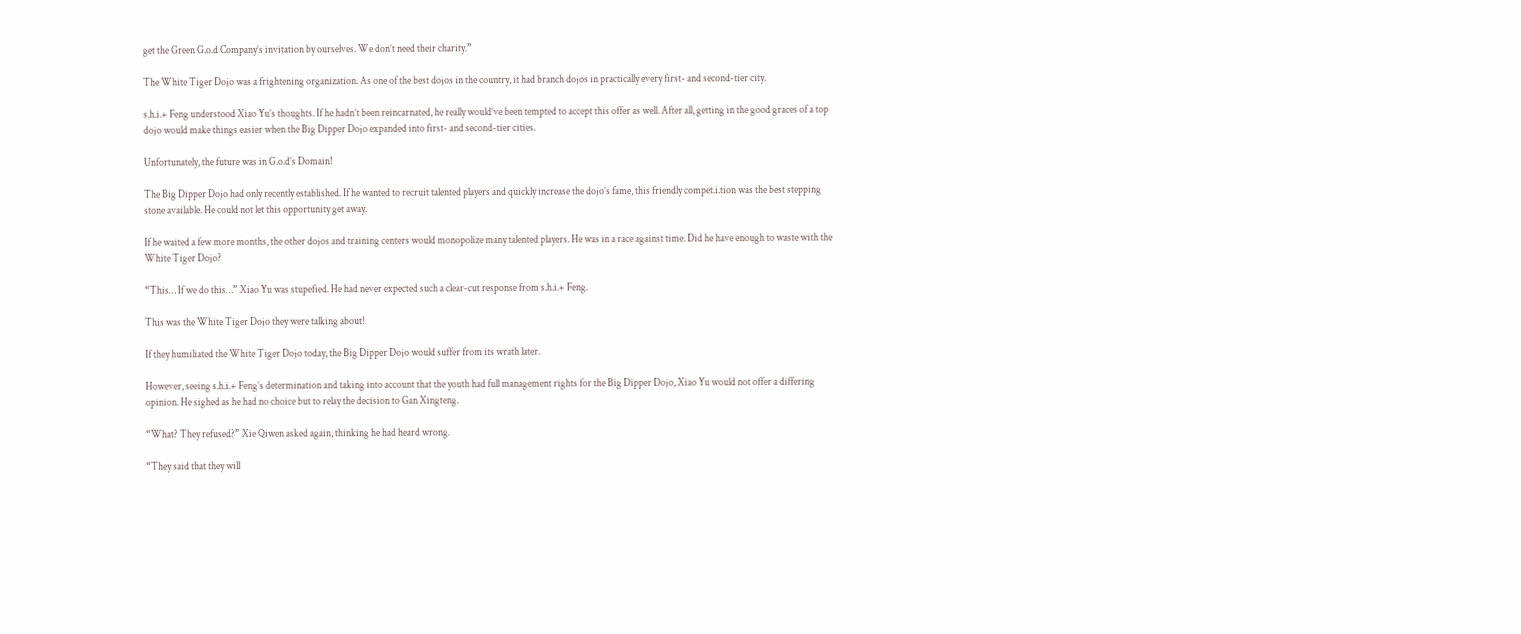get the Green G.o.d Company’s invitation by ourselves. We don’t need their charity.”

The White Tiger Dojo was a frightening organization. As one of the best dojos in the country, it had branch dojos in practically every first- and second-tier city.

s.h.i.+ Feng understood Xiao Yu’s thoughts. If he hadn’t been reincarnated, he really would’ve been tempted to accept this offer as well. After all, getting in the good graces of a top dojo would make things easier when the Big Dipper Dojo expanded into first- and second-tier cities.

Unfortunately, the future was in G.o.d’s Domain!

The Big Dipper Dojo had only recently established. If he wanted to recruit talented players and quickly increase the dojo’s fame, this friendly compet.i.tion was the best stepping stone available. He could not let this opportunity get away.

If he waited a few more months, the other dojos and training centers would monopolize many talented players. He was in a race against time. Did he have enough to waste with the White Tiger Dojo?

“This… If we do this…” Xiao Yu was stupefied. He had never expected such a clear-cut response from s.h.i.+ Feng.

This was the White Tiger Dojo they were talking about!

If they humiliated the White Tiger Dojo today, the Big Dipper Dojo would suffer from its wrath later.

However, seeing s.h.i.+ Feng’s determination and taking into account that the youth had full management rights for the Big Dipper Dojo, Xiao Yu would not offer a differing opinion. He sighed as he had no choice but to relay the decision to Gan Xingteng.

“What? They refused?” Xie Qiwen asked again, thinking he had heard wrong.

“They said that they will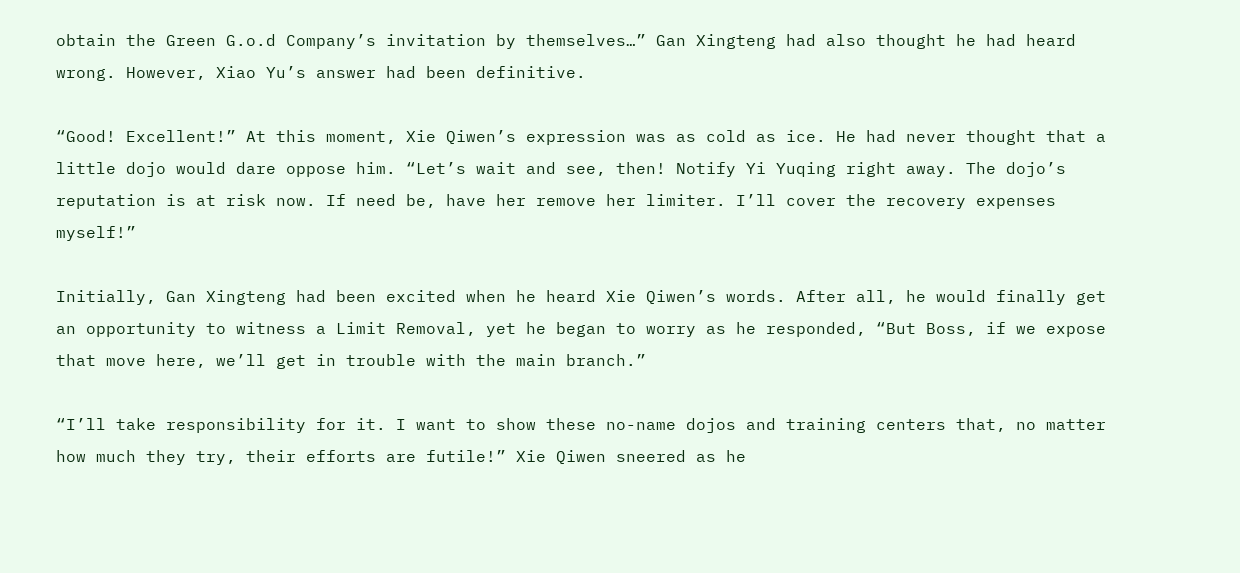obtain the Green G.o.d Company’s invitation by themselves…” Gan Xingteng had also thought he had heard wrong. However, Xiao Yu’s answer had been definitive.

“Good! Excellent!” At this moment, Xie Qiwen’s expression was as cold as ice. He had never thought that a little dojo would dare oppose him. “Let’s wait and see, then! Notify Yi Yuqing right away. The dojo’s reputation is at risk now. If need be, have her remove her limiter. I’ll cover the recovery expenses myself!”

Initially, Gan Xingteng had been excited when he heard Xie Qiwen’s words. After all, he would finally get an opportunity to witness a Limit Removal, yet he began to worry as he responded, “But Boss, if we expose that move here, we’ll get in trouble with the main branch.”

“I’ll take responsibility for it. I want to show these no-name dojos and training centers that, no matter how much they try, their efforts are futile!” Xie Qiwen sneered as he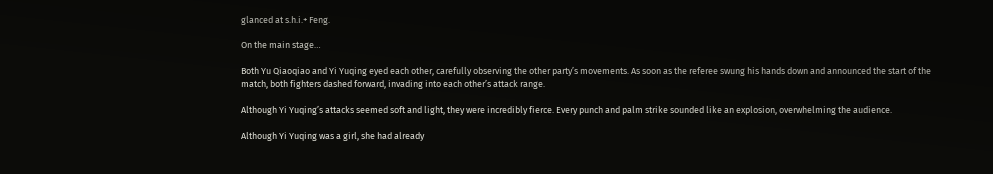glanced at s.h.i.+ Feng.

On the main stage…

Both Yu Qiaoqiao and Yi Yuqing eyed each other, carefully observing the other party’s movements. As soon as the referee swung his hands down and announced the start of the match, both fighters dashed forward, invading into each other’s attack range.

Although Yi Yuqing’s attacks seemed soft and light, they were incredibly fierce. Every punch and palm strike sounded like an explosion, overwhelming the audience.

Although Yi Yuqing was a girl, she had already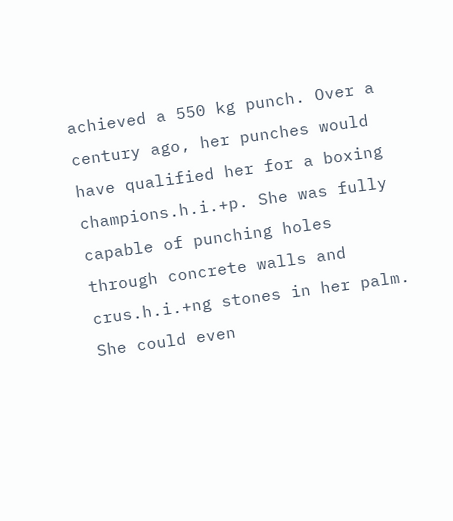achieved a 550 kg punch. Over a century ago, her punches would have qualified her for a boxing champions.h.i.+p. She was fully capable of punching holes through concrete walls and crus.h.i.+ng stones in her palm. She could even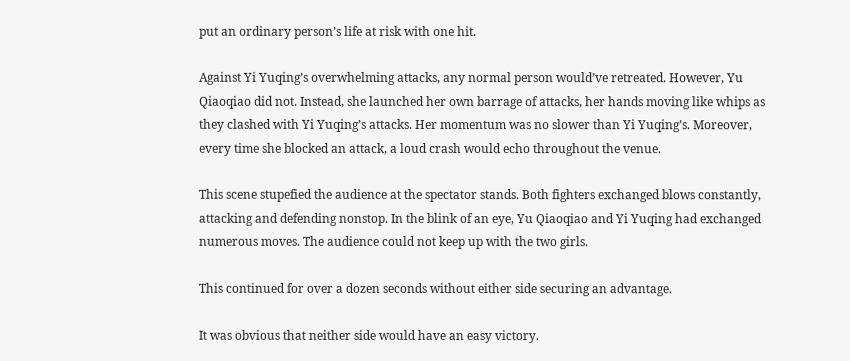put an ordinary person’s life at risk with one hit.

Against Yi Yuqing’s overwhelming attacks, any normal person would’ve retreated. However, Yu Qiaoqiao did not. Instead, she launched her own barrage of attacks, her hands moving like whips as they clashed with Yi Yuqing’s attacks. Her momentum was no slower than Yi Yuqing’s. Moreover, every time she blocked an attack, a loud crash would echo throughout the venue.

This scene stupefied the audience at the spectator stands. Both fighters exchanged blows constantly, attacking and defending nonstop. In the blink of an eye, Yu Qiaoqiao and Yi Yuqing had exchanged numerous moves. The audience could not keep up with the two girls.

This continued for over a dozen seconds without either side securing an advantage.

It was obvious that neither side would have an easy victory.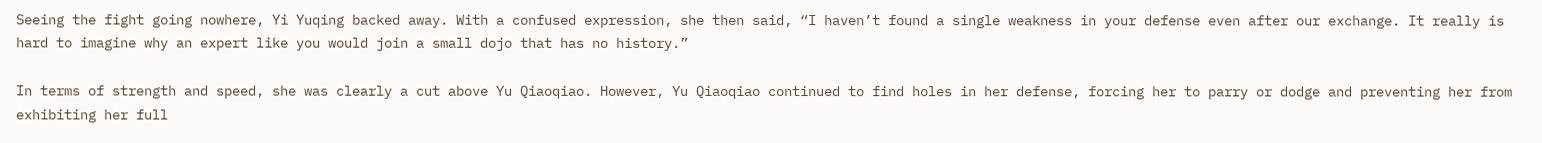Seeing the fight going nowhere, Yi Yuqing backed away. With a confused expression, she then said, “I haven’t found a single weakness in your defense even after our exchange. It really is hard to imagine why an expert like you would join a small dojo that has no history.”

In terms of strength and speed, she was clearly a cut above Yu Qiaoqiao. However, Yu Qiaoqiao continued to find holes in her defense, forcing her to parry or dodge and preventing her from exhibiting her full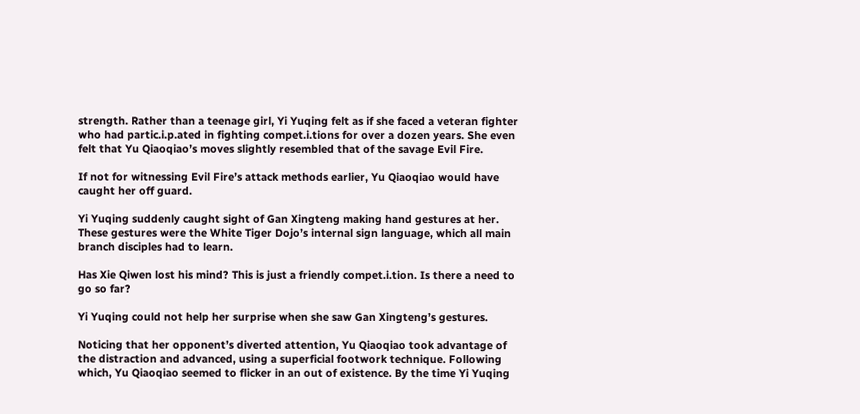strength. Rather than a teenage girl, Yi Yuqing felt as if she faced a veteran fighter who had partic.i.p.ated in fighting compet.i.tions for over a dozen years. She even felt that Yu Qiaoqiao’s moves slightly resembled that of the savage Evil Fire.

If not for witnessing Evil Fire’s attack methods earlier, Yu Qiaoqiao would have caught her off guard.

Yi Yuqing suddenly caught sight of Gan Xingteng making hand gestures at her. These gestures were the White Tiger Dojo’s internal sign language, which all main branch disciples had to learn.

Has Xie Qiwen lost his mind? This is just a friendly compet.i.tion. Is there a need to go so far?

Yi Yuqing could not help her surprise when she saw Gan Xingteng’s gestures.

Noticing that her opponent’s diverted attention, Yu Qiaoqiao took advantage of the distraction and advanced, using a superficial footwork technique. Following which, Yu Qiaoqiao seemed to flicker in an out of existence. By the time Yi Yuqing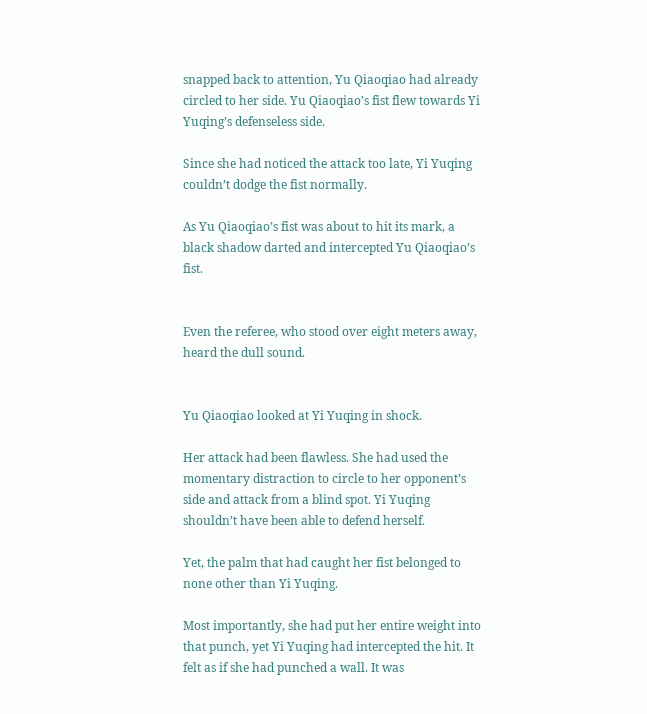snapped back to attention, Yu Qiaoqiao had already circled to her side. Yu Qiaoqiao’s fist flew towards Yi Yuqing’s defenseless side.

Since she had noticed the attack too late, Yi Yuqing couldn’t dodge the fist normally.

As Yu Qiaoqiao’s fist was about to hit its mark, a black shadow darted and intercepted Yu Qiaoqiao’s fist.


Even the referee, who stood over eight meters away, heard the dull sound.


Yu Qiaoqiao looked at Yi Yuqing in shock.

Her attack had been flawless. She had used the momentary distraction to circle to her opponent’s side and attack from a blind spot. Yi Yuqing shouldn’t have been able to defend herself.

Yet, the palm that had caught her fist belonged to none other than Yi Yuqing.

Most importantly, she had put her entire weight into that punch, yet Yi Yuqing had intercepted the hit. It felt as if she had punched a wall. It was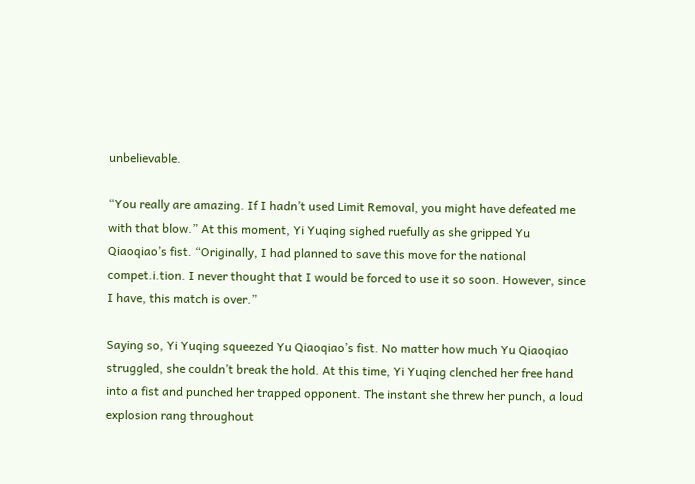unbelievable.

“You really are amazing. If I hadn’t used Limit Removal, you might have defeated me with that blow.” At this moment, Yi Yuqing sighed ruefully as she gripped Yu Qiaoqiao’s fist. “Originally, I had planned to save this move for the national compet.i.tion. I never thought that I would be forced to use it so soon. However, since I have, this match is over.”

Saying so, Yi Yuqing squeezed Yu Qiaoqiao’s fist. No matter how much Yu Qiaoqiao struggled, she couldn’t break the hold. At this time, Yi Yuqing clenched her free hand into a fist and punched her trapped opponent. The instant she threw her punch, a loud explosion rang throughout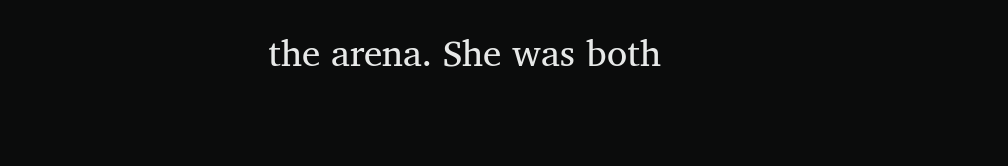the arena. She was both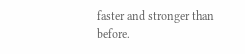faster and stronger than before.